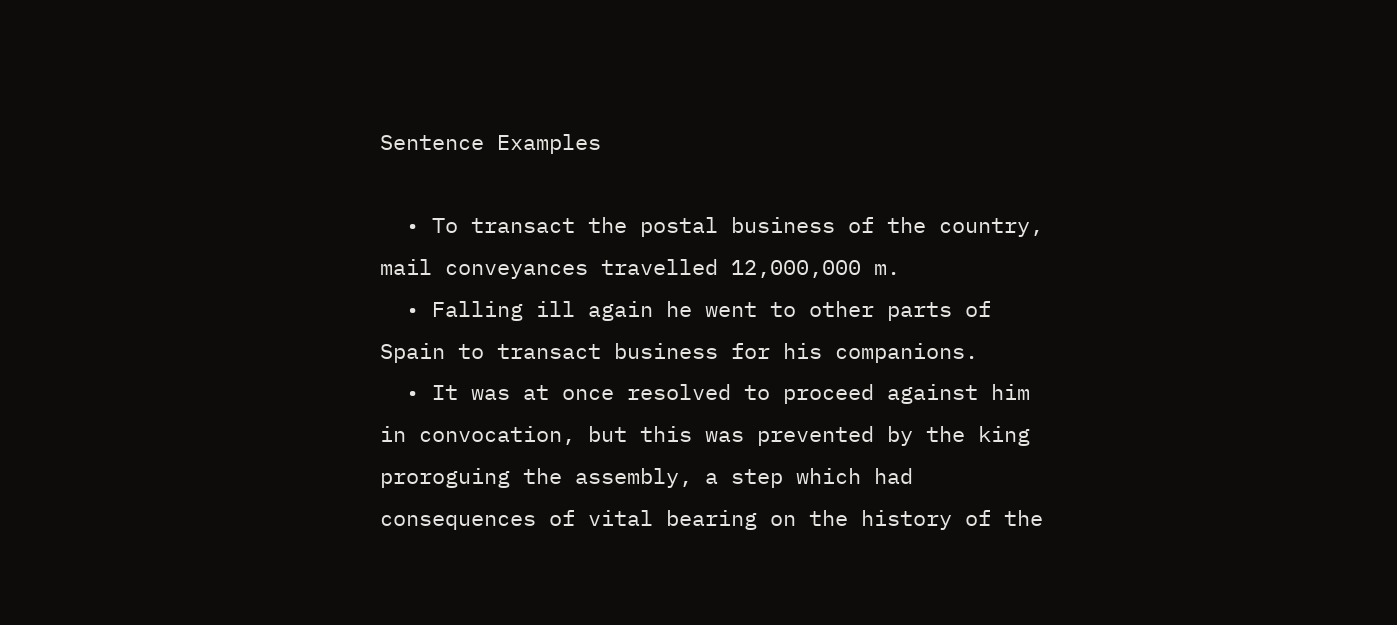Sentence Examples

  • To transact the postal business of the country, mail conveyances travelled 12,000,000 m.
  • Falling ill again he went to other parts of Spain to transact business for his companions.
  • It was at once resolved to proceed against him in convocation, but this was prevented by the king proroguing the assembly, a step which had consequences of vital bearing on the history of the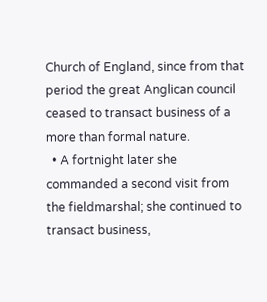Church of England, since from that period the great Anglican council ceased to transact business of a more than formal nature.
  • A fortnight later she commanded a second visit from the fieldmarshal; she continued to transact business,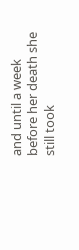and until a week before her death she still took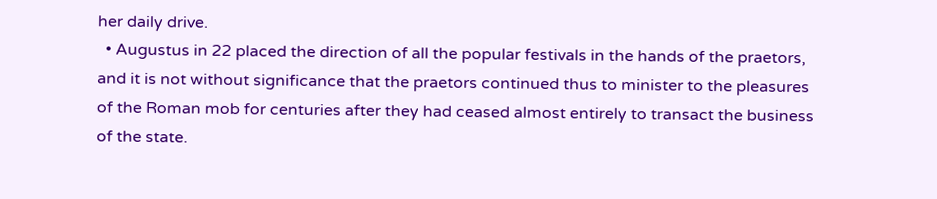her daily drive.
  • Augustus in 22 placed the direction of all the popular festivals in the hands of the praetors, and it is not without significance that the praetors continued thus to minister to the pleasures of the Roman mob for centuries after they had ceased almost entirely to transact the business of the state.